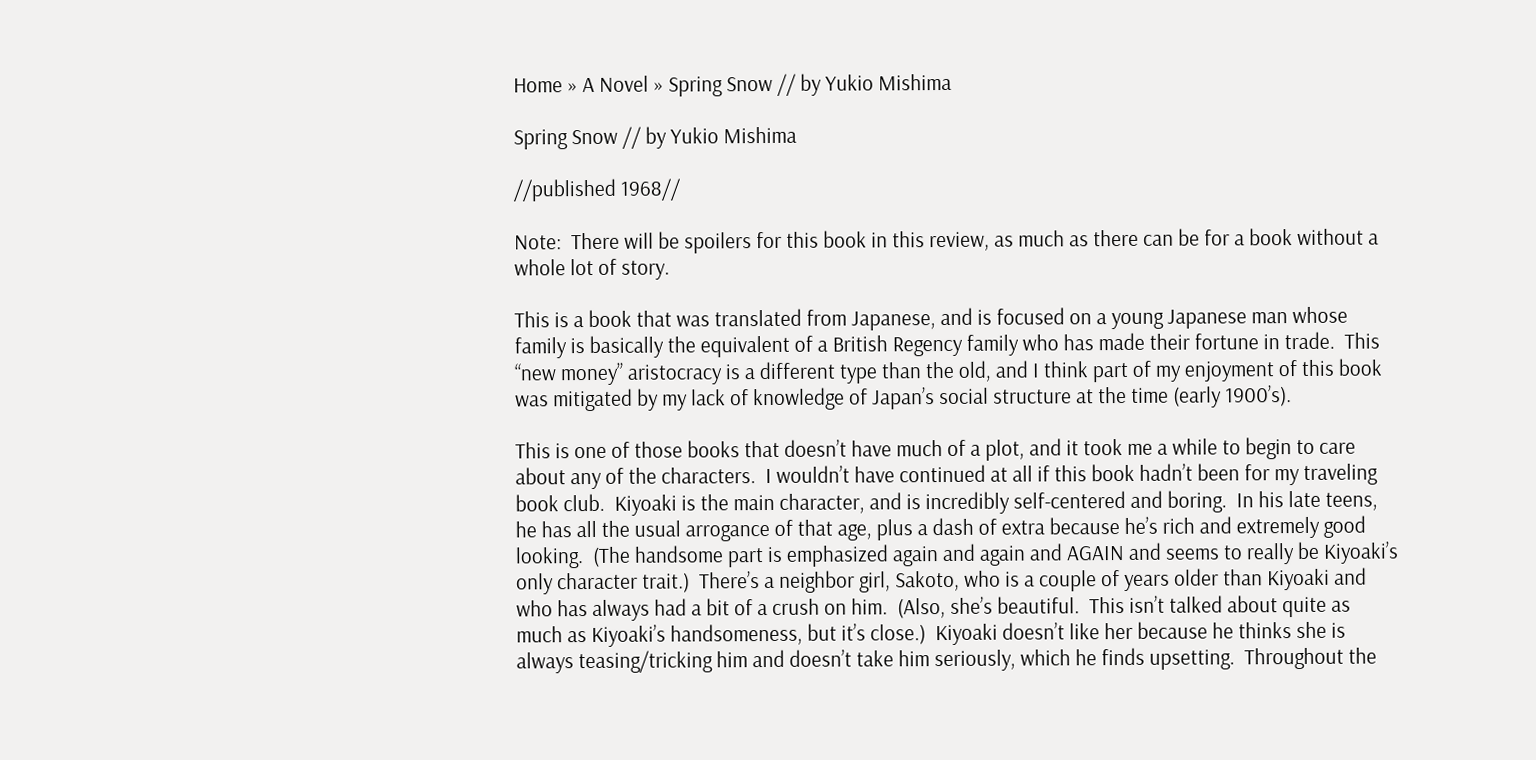Home » A Novel » Spring Snow // by Yukio Mishima

Spring Snow // by Yukio Mishima

//published 1968//

Note:  There will be spoilers for this book in this review, as much as there can be for a book without a whole lot of story.

This is a book that was translated from Japanese, and is focused on a young Japanese man whose family is basically the equivalent of a British Regency family who has made their fortune in trade.  This “new money” aristocracy is a different type than the old, and I think part of my enjoyment of this book was mitigated by my lack of knowledge of Japan’s social structure at the time (early 1900’s).

This is one of those books that doesn’t have much of a plot, and it took me a while to begin to care about any of the characters.  I wouldn’t have continued at all if this book hadn’t been for my traveling book club.  Kiyoaki is the main character, and is incredibly self-centered and boring.  In his late teens, he has all the usual arrogance of that age, plus a dash of extra because he’s rich and extremely good looking.  (The handsome part is emphasized again and again and AGAIN and seems to really be Kiyoaki’s only character trait.)  There’s a neighbor girl, Sakoto, who is a couple of years older than Kiyoaki and who has always had a bit of a crush on him.  (Also, she’s beautiful.  This isn’t talked about quite as much as Kiyoaki’s handsomeness, but it’s close.)  Kiyoaki doesn’t like her because he thinks she is always teasing/tricking him and doesn’t take him seriously, which he finds upsetting.  Throughout the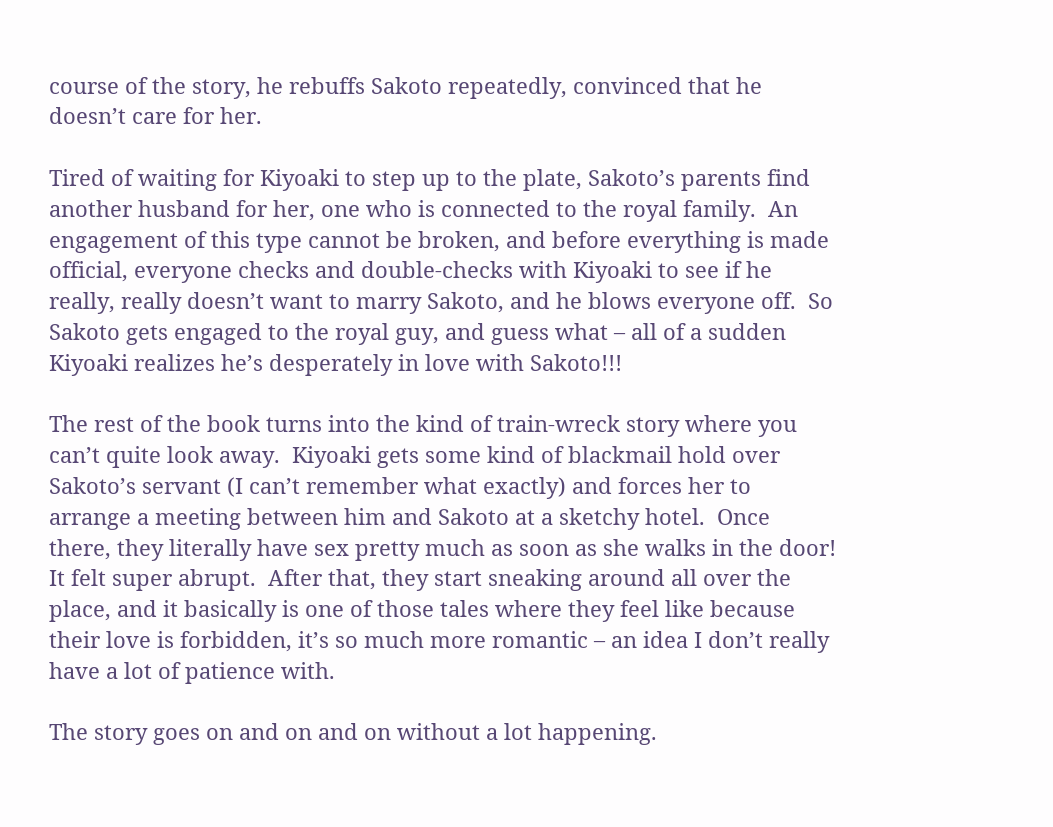course of the story, he rebuffs Sakoto repeatedly, convinced that he doesn’t care for her.

Tired of waiting for Kiyoaki to step up to the plate, Sakoto’s parents find another husband for her, one who is connected to the royal family.  An engagement of this type cannot be broken, and before everything is made official, everyone checks and double-checks with Kiyoaki to see if he really, really doesn’t want to marry Sakoto, and he blows everyone off.  So Sakoto gets engaged to the royal guy, and guess what – all of a sudden Kiyoaki realizes he’s desperately in love with Sakoto!!!

The rest of the book turns into the kind of train-wreck story where you can’t quite look away.  Kiyoaki gets some kind of blackmail hold over Sakoto’s servant (I can’t remember what exactly) and forces her to arrange a meeting between him and Sakoto at a sketchy hotel.  Once there, they literally have sex pretty much as soon as she walks in the door!  It felt super abrupt.  After that, they start sneaking around all over the place, and it basically is one of those tales where they feel like because their love is forbidden, it’s so much more romantic – an idea I don’t really have a lot of patience with.

The story goes on and on and on without a lot happening.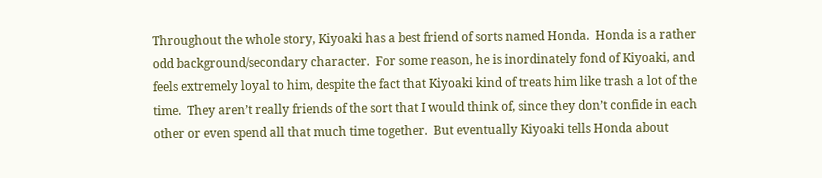Throughout the whole story, Kiyoaki has a best friend of sorts named Honda.  Honda is a rather odd background/secondary character.  For some reason, he is inordinately fond of Kiyoaki, and feels extremely loyal to him, despite the fact that Kiyoaki kind of treats him like trash a lot of the time.  They aren’t really friends of the sort that I would think of, since they don’t confide in each other or even spend all that much time together.  But eventually Kiyoaki tells Honda about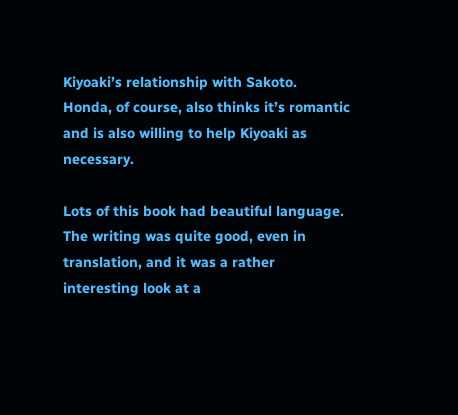Kiyoaki’s relationship with Sakoto.  Honda, of course, also thinks it’s romantic and is also willing to help Kiyoaki as necessary.

Lots of this book had beautiful language.  The writing was quite good, even in translation, and it was a rather interesting look at a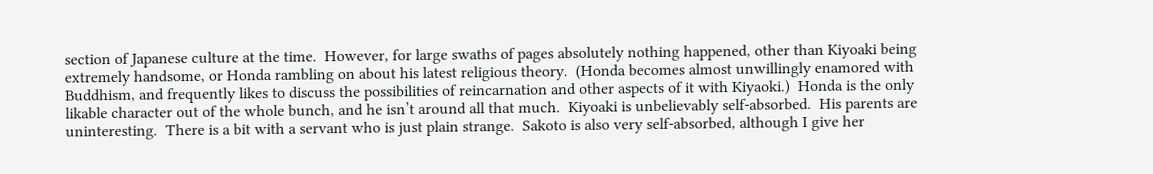section of Japanese culture at the time.  However, for large swaths of pages absolutely nothing happened, other than Kiyoaki being extremely handsome, or Honda rambling on about his latest religious theory.  (Honda becomes almost unwillingly enamored with Buddhism, and frequently likes to discuss the possibilities of reincarnation and other aspects of it with Kiyaoki.)  Honda is the only likable character out of the whole bunch, and he isn’t around all that much.  Kiyoaki is unbelievably self-absorbed.  His parents are uninteresting.  There is a bit with a servant who is just plain strange.  Sakoto is also very self-absorbed, although I give her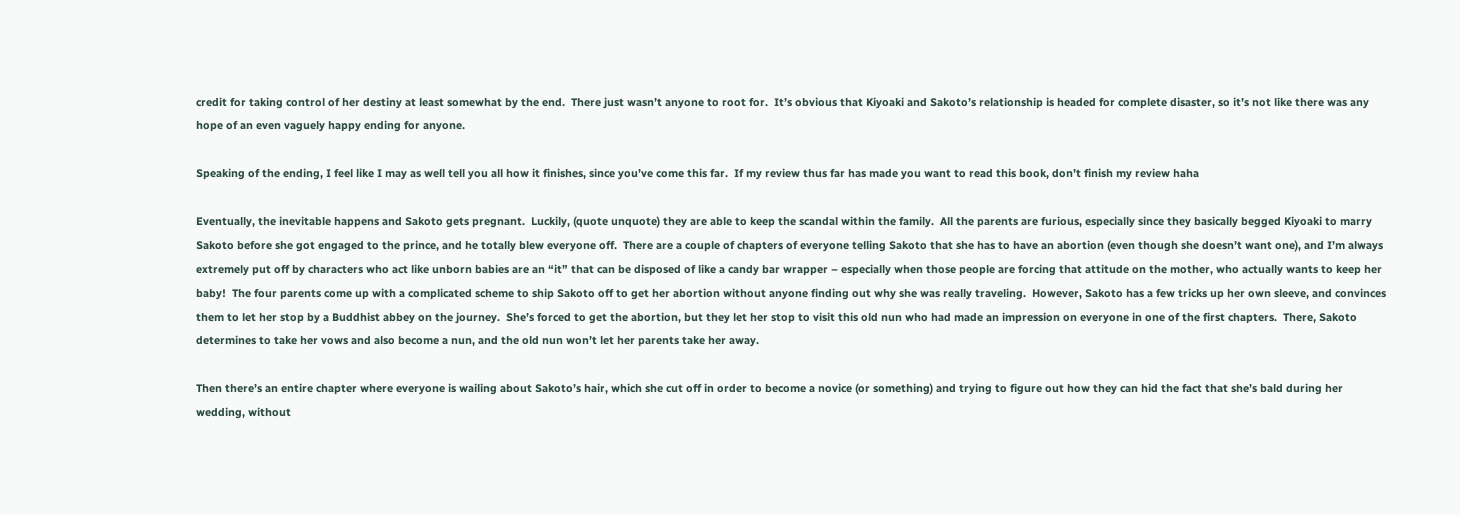credit for taking control of her destiny at least somewhat by the end.  There just wasn’t anyone to root for.  It’s obvious that Kiyoaki and Sakoto’s relationship is headed for complete disaster, so it’s not like there was any hope of an even vaguely happy ending for anyone.

Speaking of the ending, I feel like I may as well tell you all how it finishes, since you’ve come this far.  If my review thus far has made you want to read this book, don’t finish my review haha

Eventually, the inevitable happens and Sakoto gets pregnant.  Luckily, (quote unquote) they are able to keep the scandal within the family.  All the parents are furious, especially since they basically begged Kiyoaki to marry Sakoto before she got engaged to the prince, and he totally blew everyone off.  There are a couple of chapters of everyone telling Sakoto that she has to have an abortion (even though she doesn’t want one), and I’m always extremely put off by characters who act like unborn babies are an “it” that can be disposed of like a candy bar wrapper – especially when those people are forcing that attitude on the mother, who actually wants to keep her baby!  The four parents come up with a complicated scheme to ship Sakoto off to get her abortion without anyone finding out why she was really traveling.  However, Sakoto has a few tricks up her own sleeve, and convinces them to let her stop by a Buddhist abbey on the journey.  She’s forced to get the abortion, but they let her stop to visit this old nun who had made an impression on everyone in one of the first chapters.  There, Sakoto determines to take her vows and also become a nun, and the old nun won’t let her parents take her away.

Then there’s an entire chapter where everyone is wailing about Sakoto’s hair, which she cut off in order to become a novice (or something) and trying to figure out how they can hid the fact that she’s bald during her wedding, without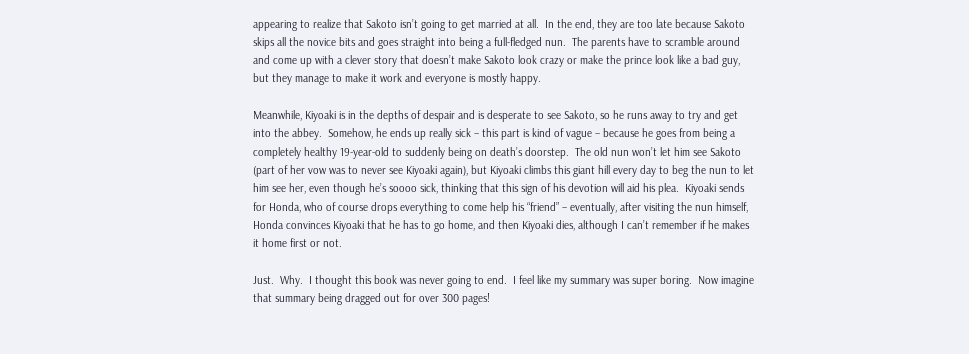appearing to realize that Sakoto isn’t going to get married at all.  In the end, they are too late because Sakoto skips all the novice bits and goes straight into being a full-fledged nun.  The parents have to scramble around and come up with a clever story that doesn’t make Sakoto look crazy or make the prince look like a bad guy, but they manage to make it work and everyone is mostly happy.

Meanwhile, Kiyoaki is in the depths of despair and is desperate to see Sakoto, so he runs away to try and get into the abbey.  Somehow, he ends up really sick – this part is kind of vague – because he goes from being a completely healthy 19-year-old to suddenly being on death’s doorstep.  The old nun won’t let him see Sakoto (part of her vow was to never see Kiyoaki again), but Kiyoaki climbs this giant hill every day to beg the nun to let him see her, even though he’s soooo sick, thinking that this sign of his devotion will aid his plea.  Kiyoaki sends for Honda, who of course drops everything to come help his “friend” – eventually, after visiting the nun himself, Honda convinces Kiyoaki that he has to go home, and then Kiyoaki dies, although I can’t remember if he makes it home first or not.

Just.  Why.  I thought this book was never going to end.  I feel like my summary was super boring.  Now imagine that summary being dragged out for over 300 pages!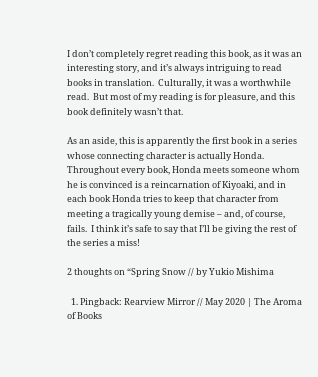I don’t completely regret reading this book, as it was an interesting story, and it’s always intriguing to read books in translation.  Culturally, it was a worthwhile read.  But most of my reading is for pleasure, and this book definitely wasn’t that.

As an aside, this is apparently the first book in a series whose connecting character is actually Honda.  Throughout every book, Honda meets someone whom he is convinced is a reincarnation of Kiyoaki, and in each book Honda tries to keep that character from meeting a tragically young demise – and, of course, fails.  I think it’s safe to say that I’ll be giving the rest of the series a miss!

2 thoughts on “Spring Snow // by Yukio Mishima

  1. Pingback: Rearview Mirror // May 2020 | The Aroma of Books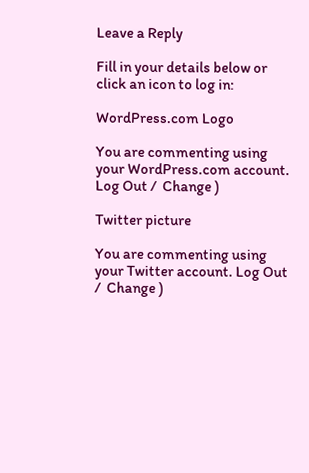Leave a Reply

Fill in your details below or click an icon to log in:

WordPress.com Logo

You are commenting using your WordPress.com account. Log Out /  Change )

Twitter picture

You are commenting using your Twitter account. Log Out /  Change )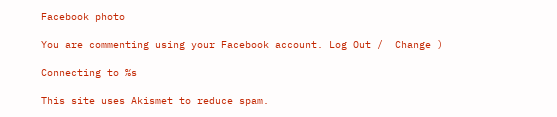Facebook photo

You are commenting using your Facebook account. Log Out /  Change )

Connecting to %s

This site uses Akismet to reduce spam.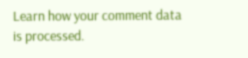Learn how your comment data is processed.